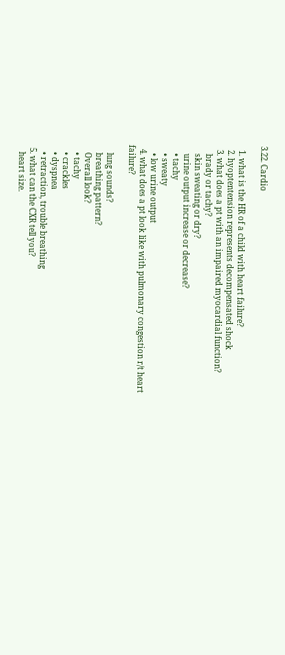3.22. Cardio

  1. what is the HR of a child with heart failure?
  2. hyoptentension represents decompensated shock
  3. what does a pt with an impaired myocardial function?
    brady or tachy?
    skin sweating or dry?
    urine output increase or decrease?
    • tachy
    • sweaty
    • low urine output
  4. what does a pt look like with pulmonary congestion r/t heart failure?

    lung sounds?
    breathing pattern?
    Overall look?
    • tachy
    • crackles
    • dyspnea
    • retraction, trouble breathing
  5. what can the CXR tell you?
    heart size.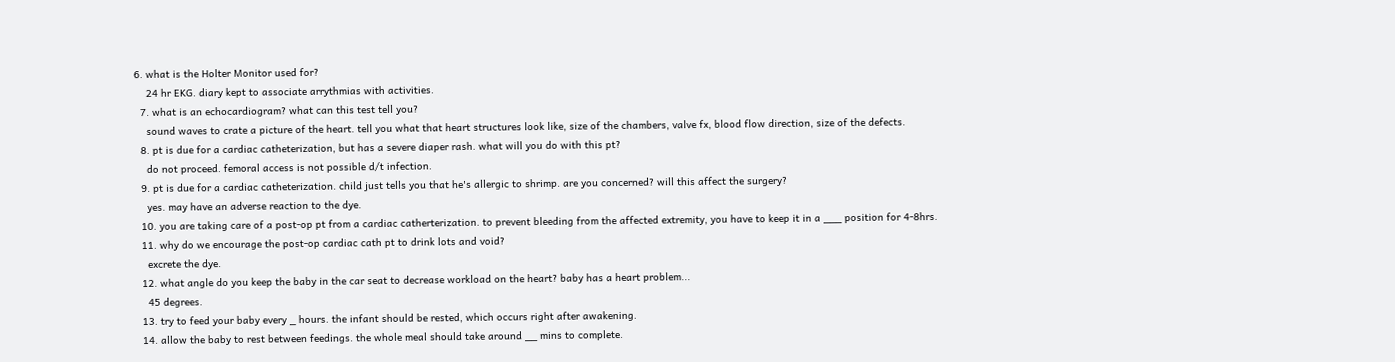6. what is the Holter Monitor used for?
    24 hr EKG. diary kept to associate arrythmias with activities.
  7. what is an echocardiogram? what can this test tell you?
    sound waves to crate a picture of the heart. tell you what that heart structures look like, size of the chambers, valve fx, blood flow direction, size of the defects.
  8. pt is due for a cardiac catheterization, but has a severe diaper rash. what will you do with this pt?
    do not proceed. femoral access is not possible d/t infection.
  9. pt is due for a cardiac catheterization. child just tells you that he's allergic to shrimp. are you concerned? will this affect the surgery?
    yes. may have an adverse reaction to the dye.
  10. you are taking care of a post-op pt from a cardiac catherterization. to prevent bleeding from the affected extremity, you have to keep it in a ___ position for 4-8hrs.
  11. why do we encourage the post-op cardiac cath pt to drink lots and void?
    excrete the dye.
  12. what angle do you keep the baby in the car seat to decrease workload on the heart? baby has a heart problem...
    45 degrees.
  13. try to feed your baby every _ hours. the infant should be rested, which occurs right after awakening.
  14. allow the baby to rest between feedings. the whole meal should take around __ mins to complete.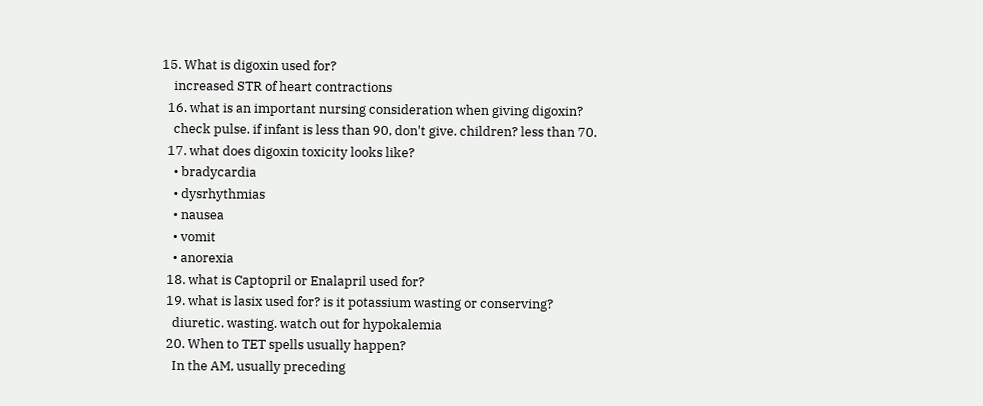15. What is digoxin used for?
    increased STR of heart contractions
  16. what is an important nursing consideration when giving digoxin?
    check pulse. if infant is less than 90, don't give. children? less than 70.
  17. what does digoxin toxicity looks like?
    • bradycardia
    • dysrhythmias
    • nausea
    • vomit
    • anorexia
  18. what is Captopril or Enalapril used for?
  19. what is lasix used for? is it potassium wasting or conserving?
    diuretic. wasting. watch out for hypokalemia
  20. When to TET spells usually happen?
    In the AM, usually preceding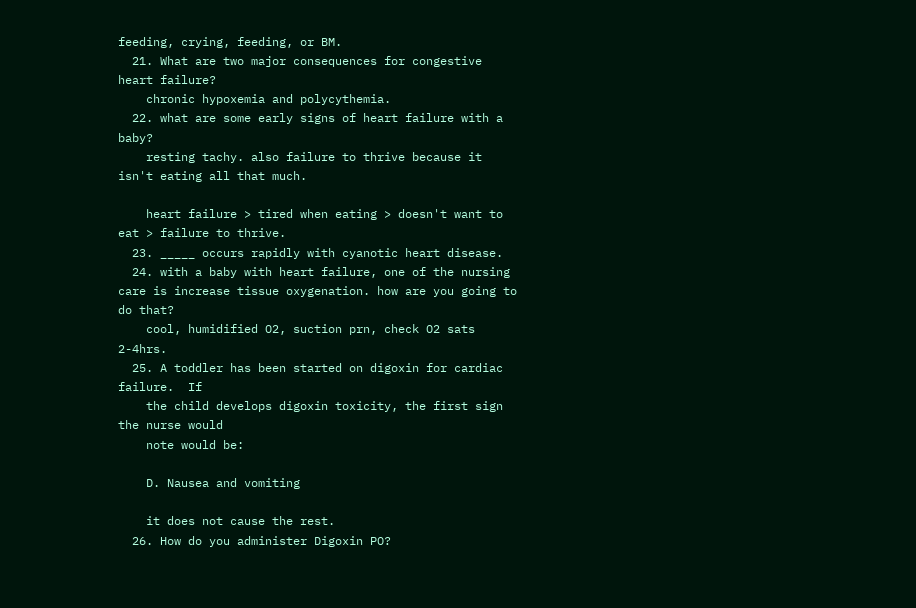feeding, crying, feeding, or BM.
  21. What are two major consequences for congestive heart failure?
    chronic hypoxemia and polycythemia.
  22. what are some early signs of heart failure with a baby?
    resting tachy. also failure to thrive because it isn't eating all that much.

    heart failure > tired when eating > doesn't want to eat > failure to thrive.
  23. _____ occurs rapidly with cyanotic heart disease.
  24. with a baby with heart failure, one of the nursing care is increase tissue oxygenation. how are you going to do that?
    cool, humidified O2, suction prn, check O2 sats 2-4hrs.
  25. A toddler has been started on digoxin for cardiac failure.  If
    the child develops digoxin toxicity, the first sign the nurse would
    note would be:

    D. Nausea and vomiting

    it does not cause the rest.
  26. How do you administer Digoxin PO?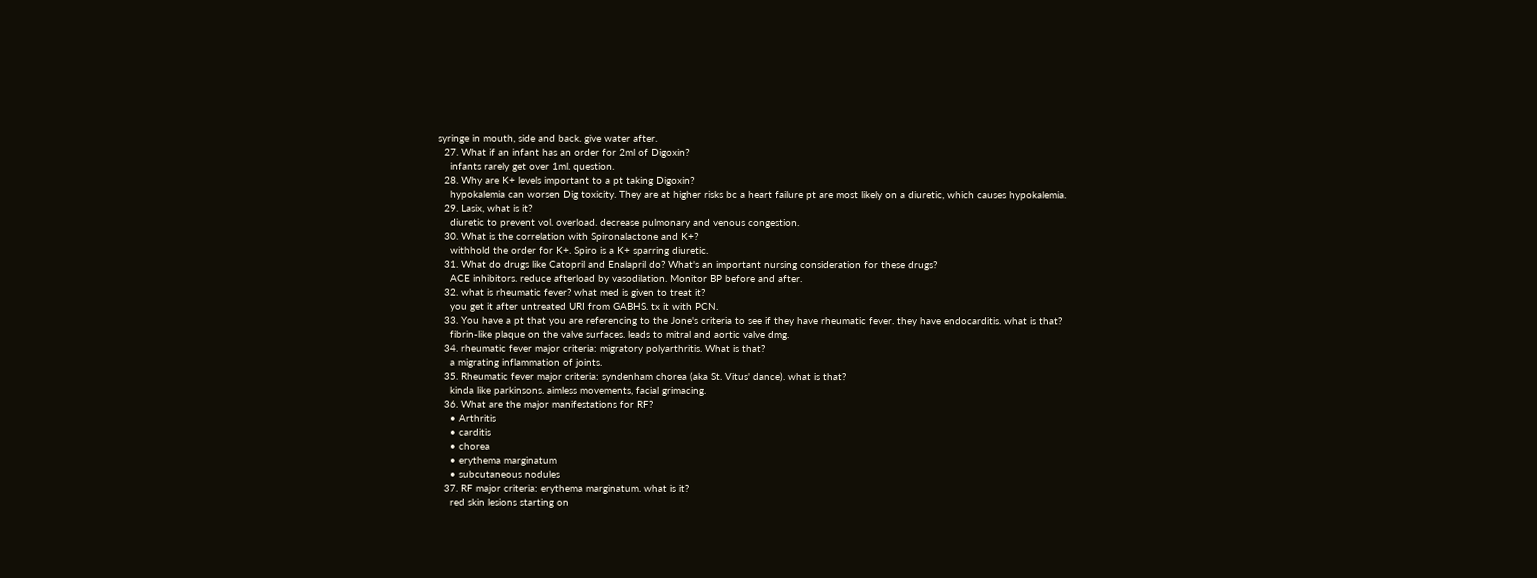syringe in mouth, side and back. give water after.
  27. What if an infant has an order for 2ml of Digoxin?
    infants rarely get over 1ml. question.
  28. Why are K+ levels important to a pt taking Digoxin?
    hypokalemia can worsen Dig toxicity. They are at higher risks bc a heart failure pt are most likely on a diuretic, which causes hypokalemia.
  29. Lasix, what is it?
    diuretic to prevent vol. overload. decrease pulmonary and venous congestion.
  30. What is the correlation with Spironalactone and K+?
    withhold the order for K+. Spiro is a K+ sparring diuretic.
  31. What do drugs like Catopril and Enalapril do? What's an important nursing consideration for these drugs?
    ACE inhibitors. reduce afterload by vasodilation. Monitor BP before and after.
  32. what is rheumatic fever? what med is given to treat it?
    you get it after untreated URI from GABHS. tx it with PCN.
  33. You have a pt that you are referencing to the Jone's criteria to see if they have rheumatic fever. they have endocarditis. what is that?
    fibrin-like plaque on the valve surfaces. leads to mitral and aortic valve dmg.
  34. rheumatic fever major criteria: migratory polyarthritis. What is that?
    a migrating inflammation of joints.
  35. Rheumatic fever major criteria: syndenham chorea (aka St. Vitus' dance). what is that?
    kinda like parkinsons. aimless movements, facial grimacing.
  36. What are the major manifestations for RF?
    • Arthritis
    • carditis
    • chorea
    • erythema marginatum
    • subcutaneous nodules
  37. RF major criteria: erythema marginatum. what is it?
    red skin lesions starting on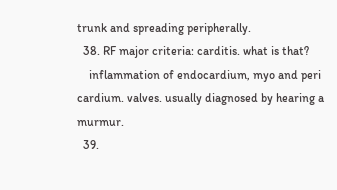trunk and spreading peripherally.
  38. RF major criteria: carditis. what is that?
    inflammation of endocardium, myo and peri cardium. valves. usually diagnosed by hearing a murmur.
  39.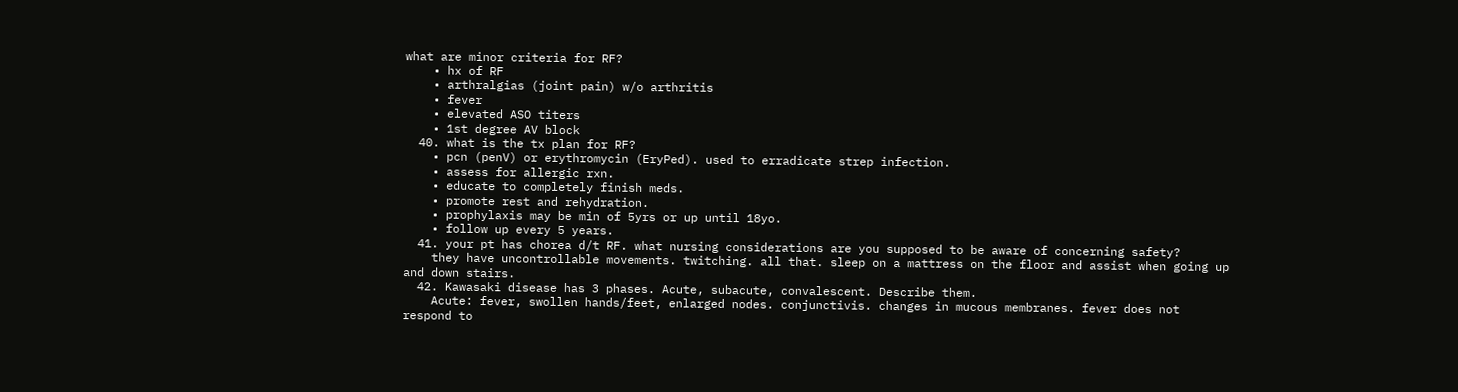what are minor criteria for RF?
    • hx of RF
    • arthralgias (joint pain) w/o arthritis
    • fever
    • elevated ASO titers
    • 1st degree AV block
  40. what is the tx plan for RF?
    • pcn (penV) or erythromycin (EryPed). used to erradicate strep infection.
    • assess for allergic rxn.
    • educate to completely finish meds.
    • promote rest and rehydration.
    • prophylaxis may be min of 5yrs or up until 18yo.
    • follow up every 5 years.
  41. your pt has chorea d/t RF. what nursing considerations are you supposed to be aware of concerning safety?
    they have uncontrollable movements. twitching. all that. sleep on a mattress on the floor and assist when going up and down stairs.
  42. Kawasaki disease has 3 phases. Acute, subacute, convalescent. Describe them.
    Acute: fever, swollen hands/feet, enlarged nodes. conjunctivis. changes in mucous membranes. fever does not respond to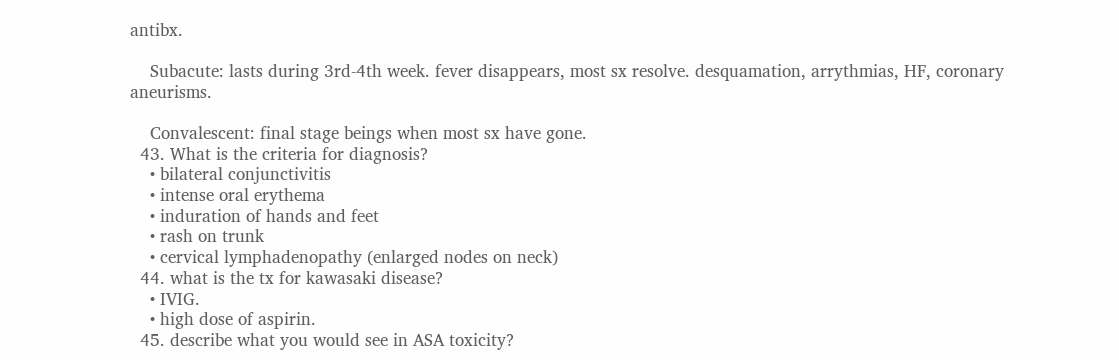antibx.

    Subacute: lasts during 3rd-4th week. fever disappears, most sx resolve. desquamation, arrythmias, HF, coronary aneurisms.

    Convalescent: final stage beings when most sx have gone.
  43. What is the criteria for diagnosis?
    • bilateral conjunctivitis
    • intense oral erythema
    • induration of hands and feet
    • rash on trunk
    • cervical lymphadenopathy (enlarged nodes on neck)
  44. what is the tx for kawasaki disease?
    • IVIG.
    • high dose of aspirin.
  45. describe what you would see in ASA toxicity?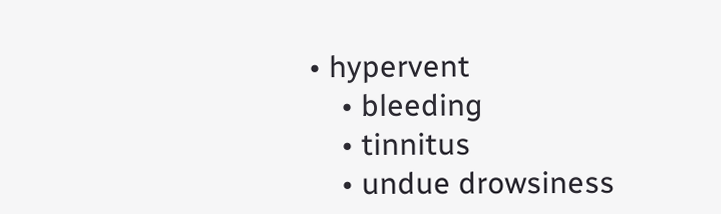• hypervent
    • bleeding
    • tinnitus
    • undue drowsiness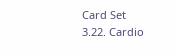Card Set
3.22. Cardio